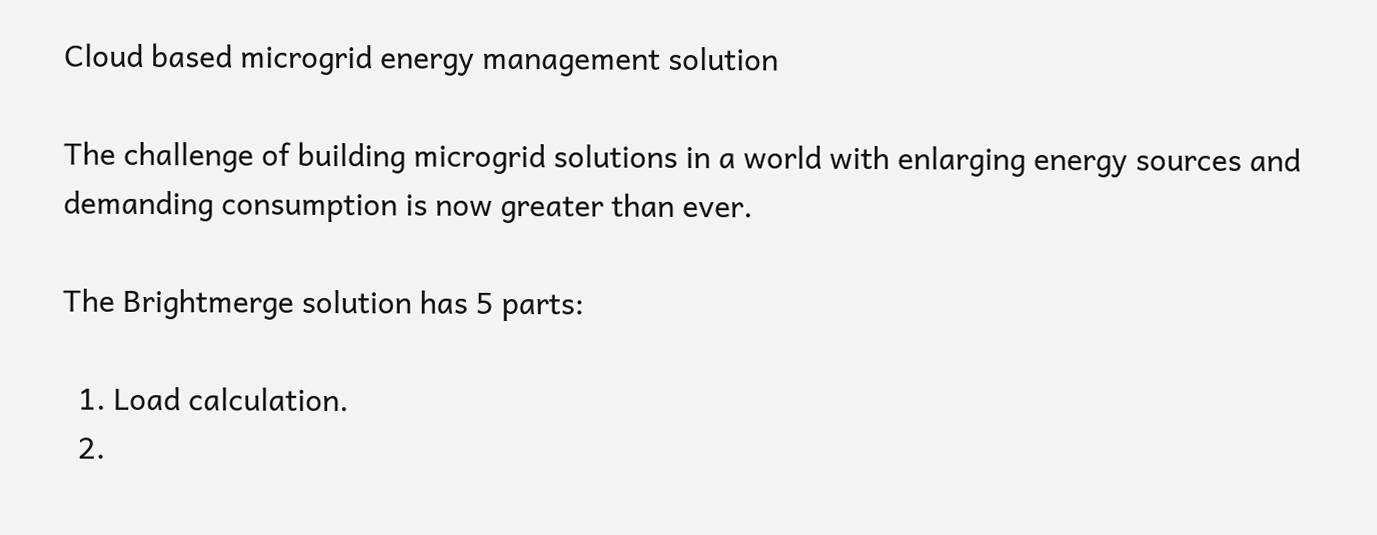Cloud based microgrid energy management solution

The challenge of building microgrid solutions in a world with enlarging energy sources and demanding consumption is now greater than ever.

The Brightmerge solution has 5 parts:

  1. Load calculation.
  2.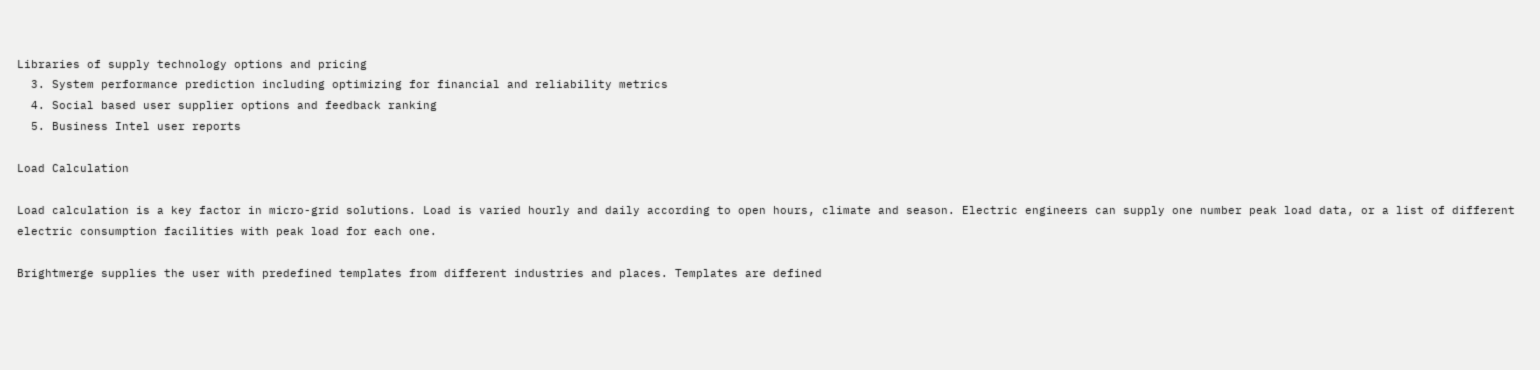Libraries of supply technology options and pricing
  3. System performance prediction including optimizing for financial and reliability metrics
  4. Social based user supplier options and feedback ranking
  5. Business Intel user reports

Load Calculation

Load calculation is a key factor in micro-grid solutions. Load is varied hourly and daily according to open hours, climate and season. Electric engineers can supply one number peak load data, or a list of different electric consumption facilities with peak load for each one.

Brightmerge supplies the user with predefined templates from different industries and places. Templates are defined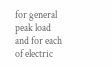for general peak load and for each of electric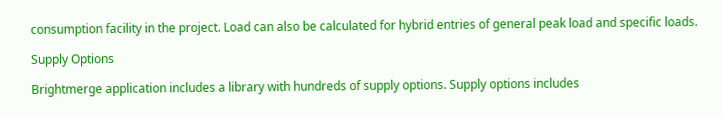consumption facility in the project. Load can also be calculated for hybrid entries of general peak load and specific loads.

Supply Options

Brightmerge application includes a library with hundreds of supply options. Supply options includes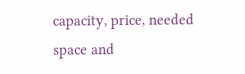capacity, price, needed space and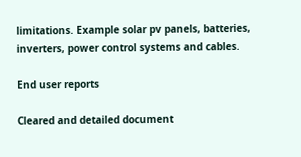limitations. Example solar pv panels, batteries, inverters, power control systems and cables.

End user reports

Cleared and detailed document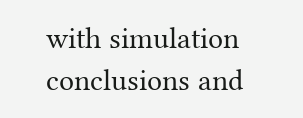with simulation conclusions and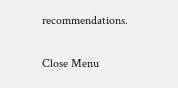recommendations.

Close Menu